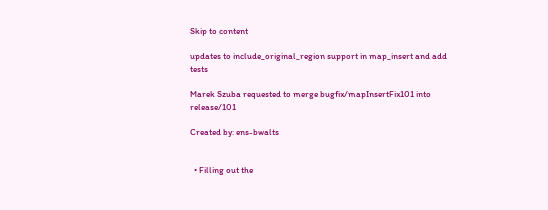Skip to content

updates to include_original_region support in map_insert and add tests

Marek Szuba requested to merge bugfix/mapInsertFix101 into release/101

Created by: ens-bwalts


  • Filling out the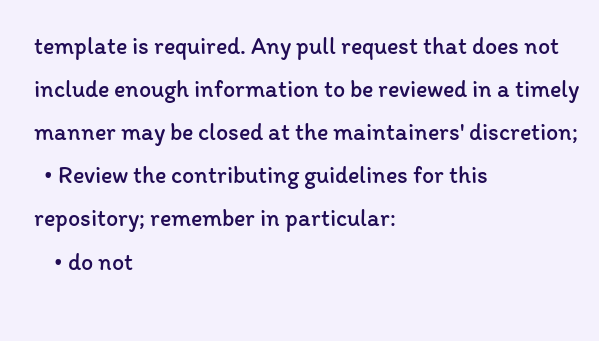template is required. Any pull request that does not include enough information to be reviewed in a timely manner may be closed at the maintainers' discretion;
  • Review the contributing guidelines for this repository; remember in particular:
    • do not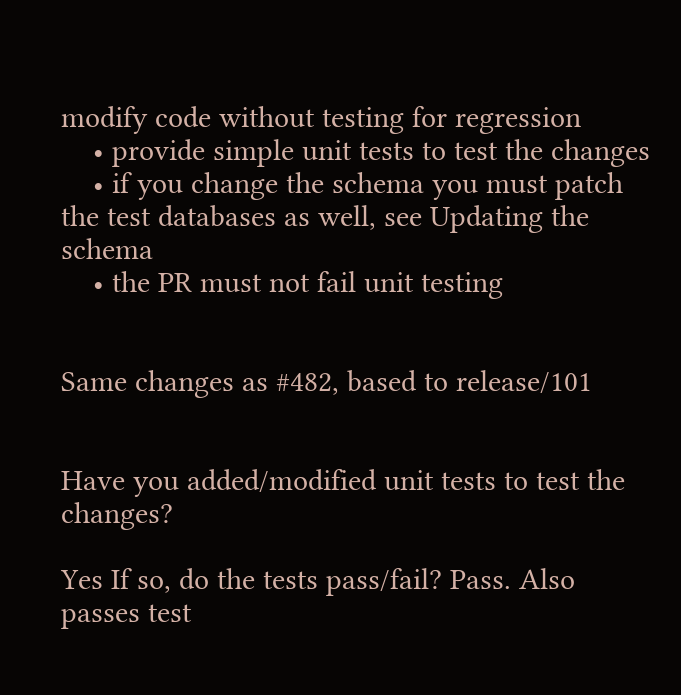modify code without testing for regression
    • provide simple unit tests to test the changes
    • if you change the schema you must patch the test databases as well, see Updating the schema
    • the PR must not fail unit testing


Same changes as #482, based to release/101


Have you added/modified unit tests to test the changes?

Yes If so, do the tests pass/fail? Pass. Also passes test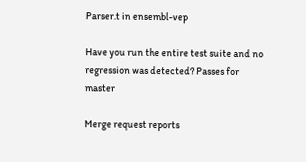Parser.t in ensembl-vep

Have you run the entire test suite and no regression was detected? Passes for master

Merge request reports